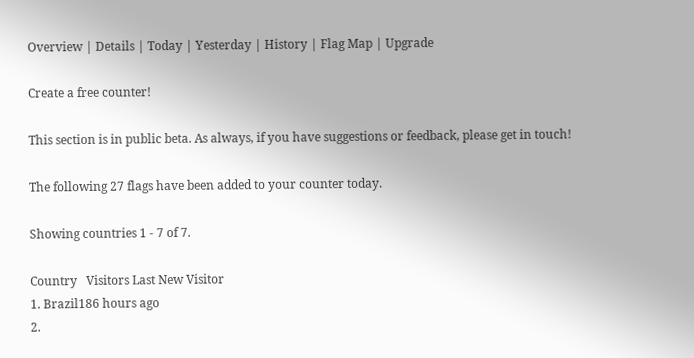Overview | Details | Today | Yesterday | History | Flag Map | Upgrade

Create a free counter!

This section is in public beta. As always, if you have suggestions or feedback, please get in touch!

The following 27 flags have been added to your counter today.

Showing countries 1 - 7 of 7.

Country   Visitors Last New Visitor
1. Brazil186 hours ago
2.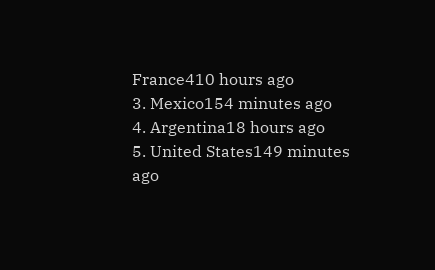France410 hours ago
3. Mexico154 minutes ago
4. Argentina18 hours ago
5. United States149 minutes ago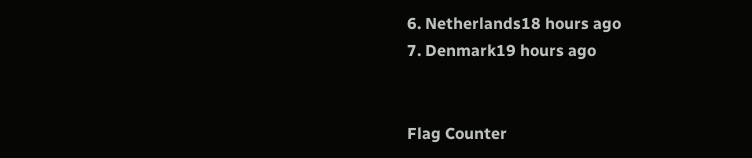6. Netherlands18 hours ago
7. Denmark19 hours ago


Flag Counter